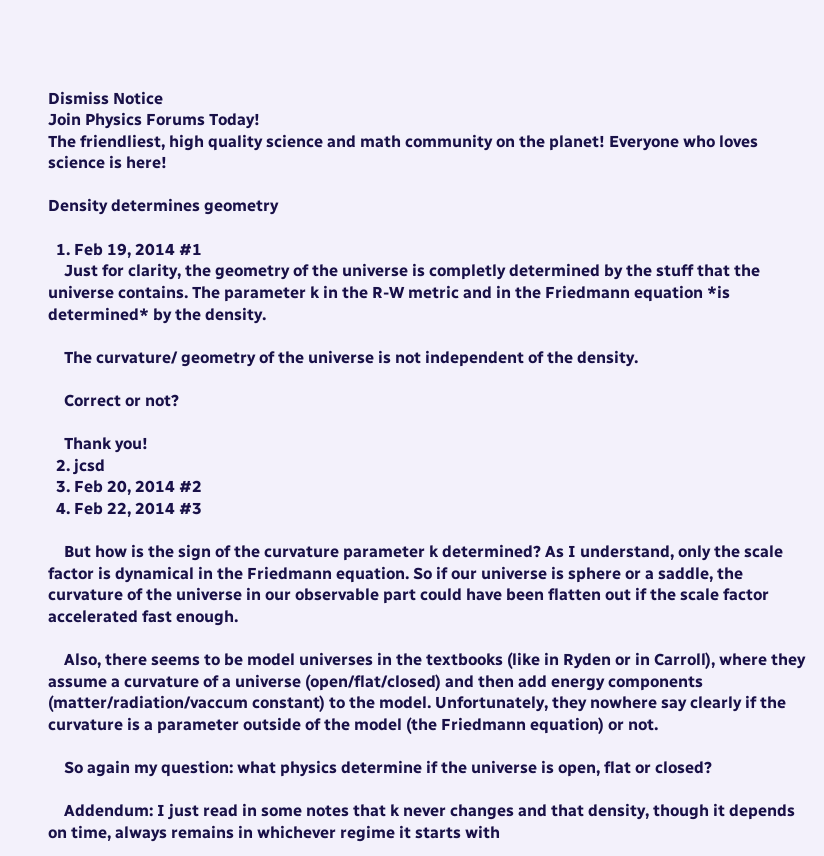Dismiss Notice
Join Physics Forums Today!
The friendliest, high quality science and math community on the planet! Everyone who loves science is here!

Density determines geometry

  1. Feb 19, 2014 #1
    Just for clarity, the geometry of the universe is completly determined by the stuff that the universe contains. The parameter k in the R-W metric and in the Friedmann equation *is determined* by the density.

    The curvature/ geometry of the universe is not independent of the density.

    Correct or not?

    Thank you!
  2. jcsd
  3. Feb 20, 2014 #2
  4. Feb 22, 2014 #3

    But how is the sign of the curvature parameter k determined? As I understand, only the scale factor is dynamical in the Friedmann equation. So if our universe is sphere or a saddle, the curvature of the universe in our observable part could have been flatten out if the scale factor accelerated fast enough.

    Also, there seems to be model universes in the textbooks (like in Ryden or in Carroll), where they assume a curvature of a universe (open/flat/closed) and then add energy components (matter/radiation/vaccum constant) to the model. Unfortunately, they nowhere say clearly if the curvature is a parameter outside of the model (the Friedmann equation) or not.

    So again my question: what physics determine if the universe is open, flat or closed?

    Addendum: I just read in some notes that k never changes and that density, though it depends on time, always remains in whichever regime it starts with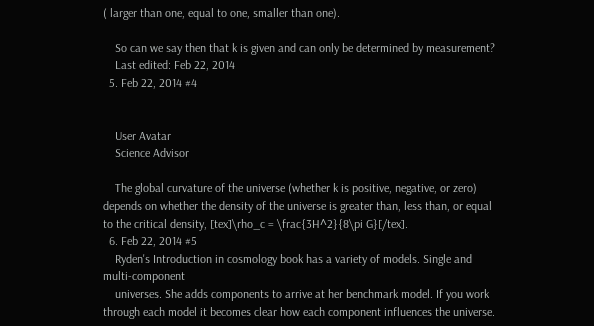( larger than one, equal to one, smaller than one).

    So can we say then that k is given and can only be determined by measurement?
    Last edited: Feb 22, 2014
  5. Feb 22, 2014 #4


    User Avatar
    Science Advisor

    The global curvature of the universe (whether k is positive, negative, or zero) depends on whether the density of the universe is greater than, less than, or equal to the critical density, [tex]\rho_c = \frac{3H^2}{8\pi G}[/tex].
  6. Feb 22, 2014 #5
    Ryden's Introduction in cosmology book has a variety of models. Single and multi-component
    universes. She adds components to arrive at her benchmark model. If you work through each model it becomes clear how each component influences the universe.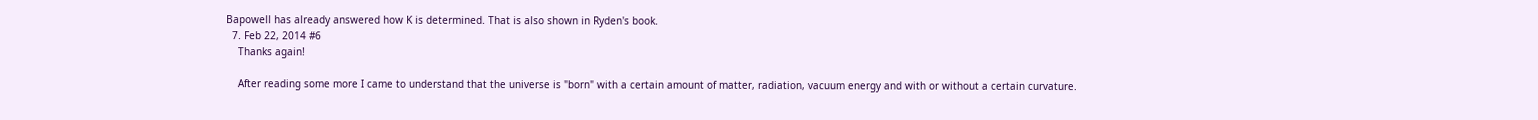Bapowell has already answered how K is determined. That is also shown in Ryden's book.
  7. Feb 22, 2014 #6
    Thanks again!

    After reading some more I came to understand that the universe is "born" with a certain amount of matter, radiation, vacuum energy and with or without a certain curvature.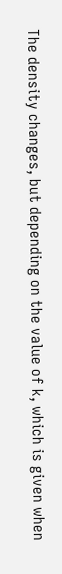The density changes, but depending on the value of k, which is given when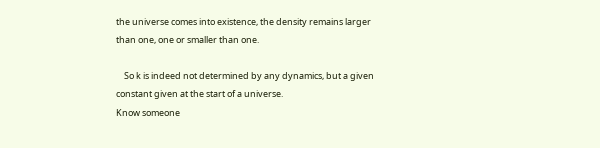the universe comes into existence, the density remains larger than one, one or smaller than one.

    So k is indeed not determined by any dynamics, but a given constant given at the start of a universe.
Know someone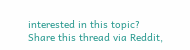interested in this topic? Share this thread via Reddit,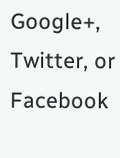Google+, Twitter, or Facebook